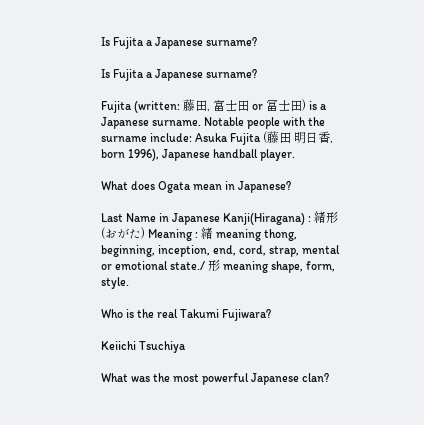Is Fujita a Japanese surname?

Is Fujita a Japanese surname?

Fujita (written: 藤田, 富士田 or 冨士田) is a Japanese surname. Notable people with the surname include: Asuka Fujita (藤田 明日香, born 1996), Japanese handball player.

What does Ogata mean in Japanese?

Last Name in Japanese Kanji(Hiragana) : 緒形(おがた) Meaning : 緒 meaning thong, beginning, inception, end, cord, strap, mental or emotional state./ 形 meaning shape, form, style.

Who is the real Takumi Fujiwara?

Keiichi Tsuchiya

What was the most powerful Japanese clan?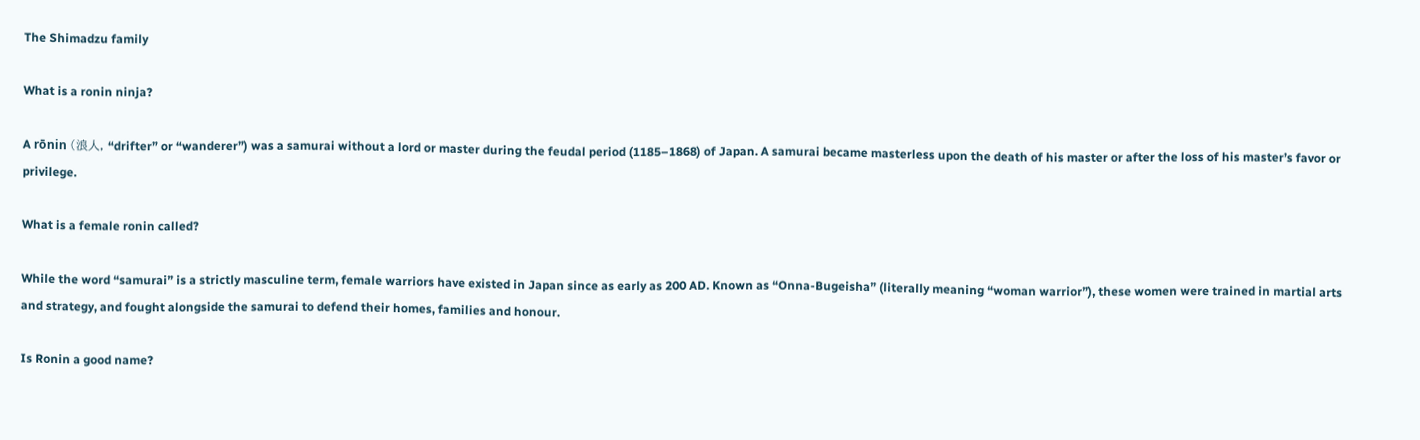The Shimadzu family

What is a ronin ninja?

A rōnin (浪人, “drifter” or “wanderer”) was a samurai without a lord or master during the feudal period (1185–1868) of Japan. A samurai became masterless upon the death of his master or after the loss of his master’s favor or privilege.

What is a female ronin called?

While the word “samurai” is a strictly masculine term, female warriors have existed in Japan since as early as 200 AD. Known as “Onna-Bugeisha” (literally meaning “woman warrior”), these women were trained in martial arts and strategy, and fought alongside the samurai to defend their homes, families and honour.

Is Ronin a good name?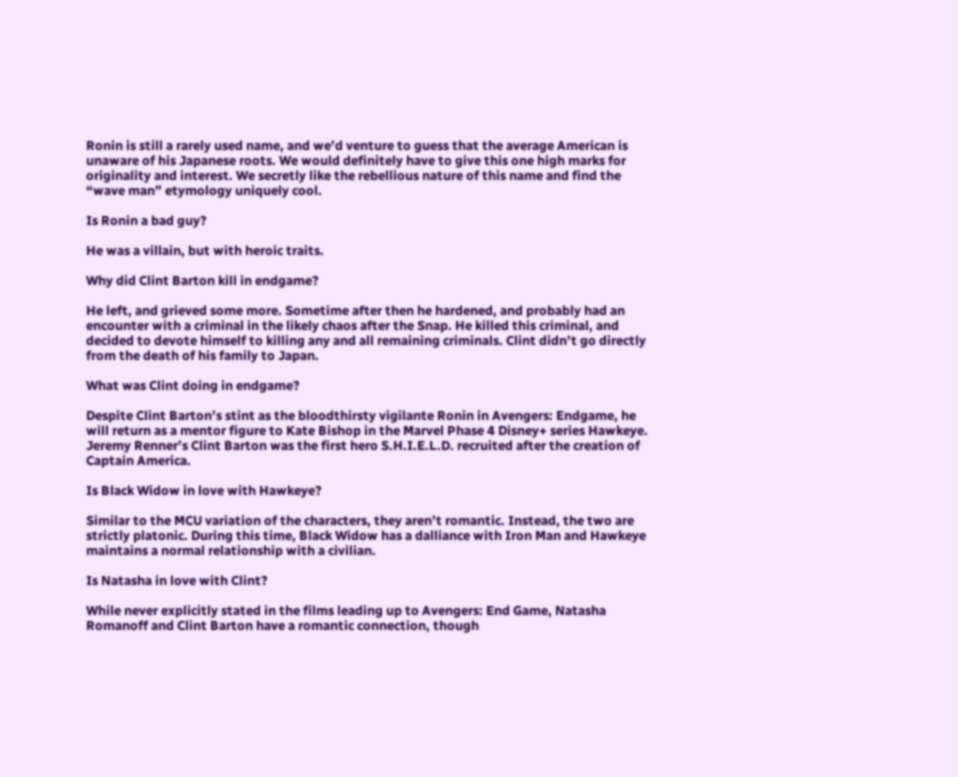Ronin is still a rarely used name, and we’d venture to guess that the average American is unaware of his Japanese roots. We would definitely have to give this one high marks for originality and interest. We secretly like the rebellious nature of this name and find the “wave man” etymology uniquely cool.

Is Ronin a bad guy?

He was a villain, but with heroic traits.

Why did Clint Barton kill in endgame?

He left, and grieved some more. Sometime after then he hardened, and probably had an encounter with a criminal in the likely chaos after the Snap. He killed this criminal, and decided to devote himself to killing any and all remaining criminals. Clint didn’t go directly from the death of his family to Japan.

What was Clint doing in endgame?

Despite Clint Barton’s stint as the bloodthirsty vigilante Ronin in Avengers: Endgame, he will return as a mentor figure to Kate Bishop in the Marvel Phase 4 Disney+ series Hawkeye. Jeremy Renner’s Clint Barton was the first hero S.H.I.E.L.D. recruited after the creation of Captain America.

Is Black Widow in love with Hawkeye?

Similar to the MCU variation of the characters, they aren’t romantic. Instead, the two are strictly platonic. During this time, Black Widow has a dalliance with Iron Man and Hawkeye maintains a normal relationship with a civilian.

Is Natasha in love with Clint?

While never explicitly stated in the films leading up to Avengers: End Game, Natasha Romanoff and Clint Barton have a romantic connection, though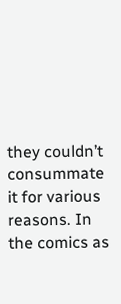they couldn’t consummate it for various reasons. In the comics as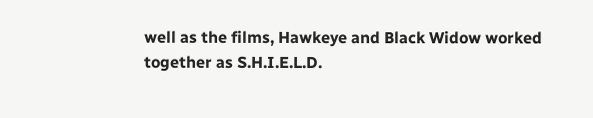well as the films, Hawkeye and Black Widow worked together as S.H.I.E.L.D.